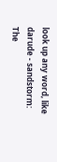look up any word, like darude - sandstorm:
The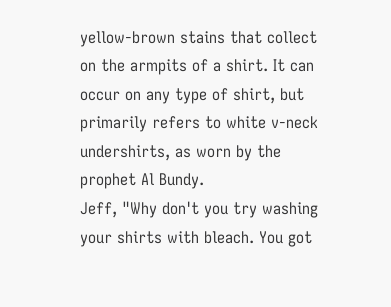yellow-brown stains that collect on the armpits of a shirt. It can occur on any type of shirt, but primarily refers to white v-neck undershirts, as worn by the prophet Al Bundy.
Jeff, "Why don't you try washing your shirts with bleach. You got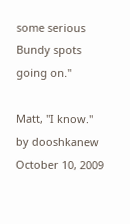some serious Bundy spots going on."

Matt, "I know."
by dooshkanew October 10, 2009